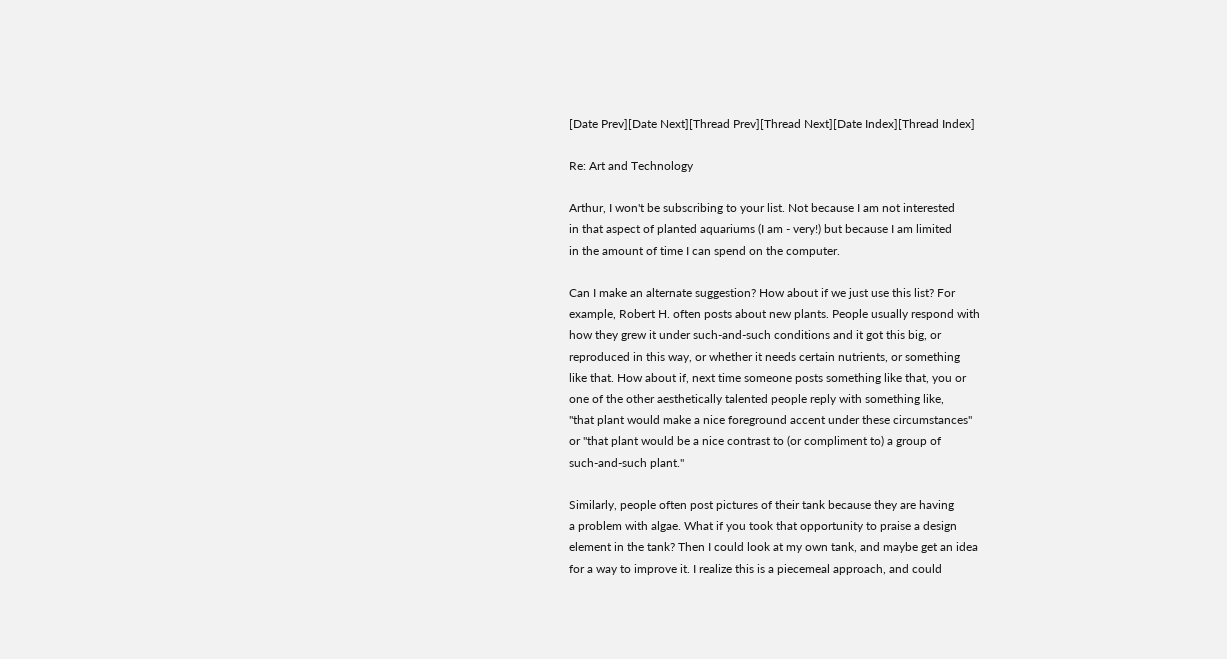[Date Prev][Date Next][Thread Prev][Thread Next][Date Index][Thread Index]

Re: Art and Technology

Arthur, I won't be subscribing to your list. Not because I am not interested
in that aspect of planted aquariums (I am - very!) but because I am limited
in the amount of time I can spend on the computer.

Can I make an alternate suggestion? How about if we just use this list? For
example, Robert H. often posts about new plants. People usually respond with
how they grew it under such-and-such conditions and it got this big, or
reproduced in this way, or whether it needs certain nutrients, or something
like that. How about if, next time someone posts something like that, you or
one of the other aesthetically talented people reply with something like,
"that plant would make a nice foreground accent under these circumstances"
or "that plant would be a nice contrast to (or compliment to) a group of
such-and-such plant."

Similarly, people often post pictures of their tank because they are having
a problem with algae. What if you took that opportunity to praise a design
element in the tank? Then I could look at my own tank, and maybe get an idea
for a way to improve it. I realize this is a piecemeal approach, and could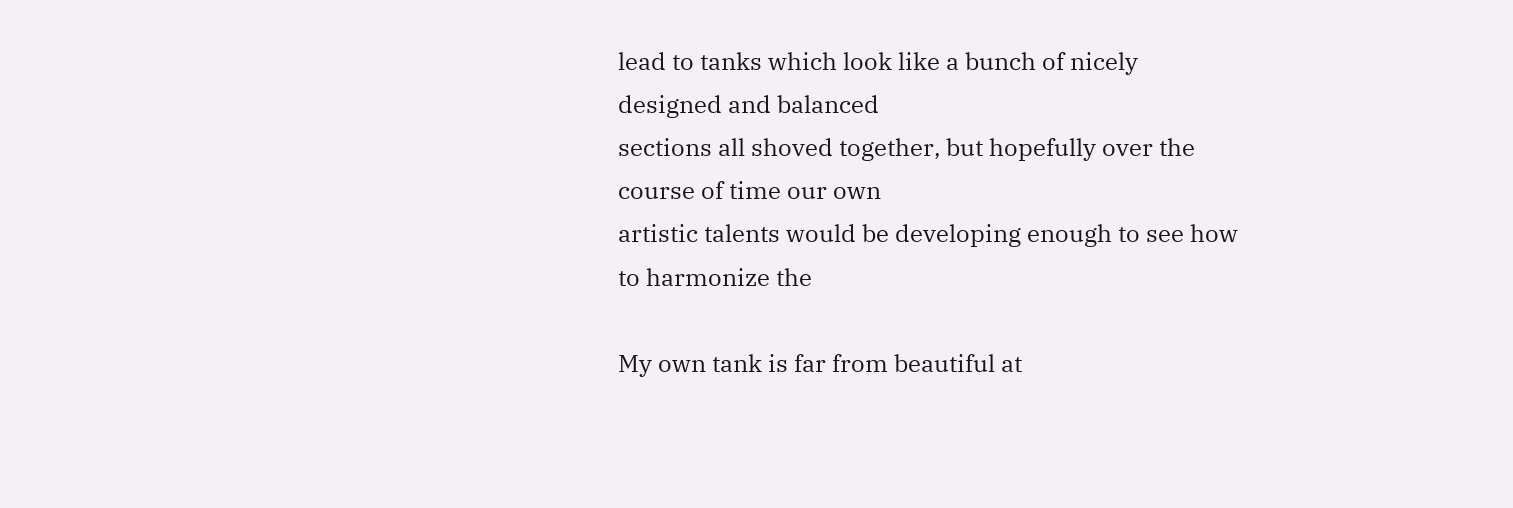lead to tanks which look like a bunch of nicely designed and balanced
sections all shoved together, but hopefully over the course of time our own
artistic talents would be developing enough to see how to harmonize the

My own tank is far from beautiful at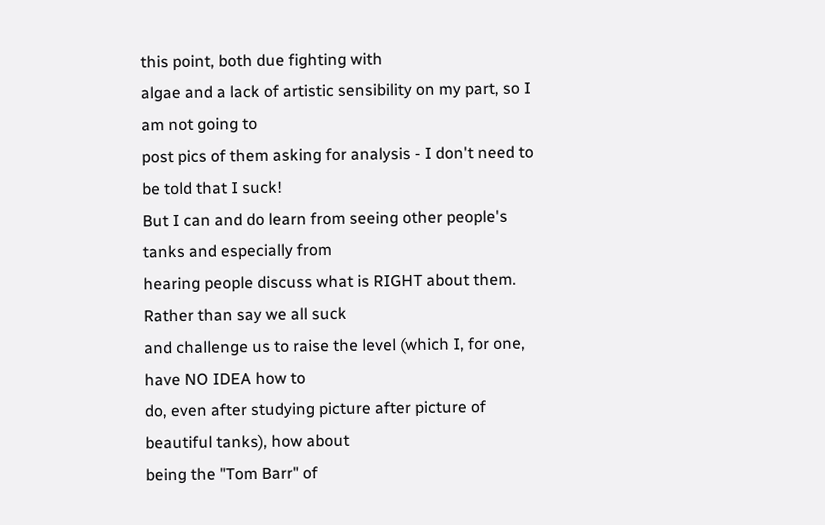this point, both due fighting with
algae and a lack of artistic sensibility on my part, so I am not going to
post pics of them asking for analysis - I don't need to be told that I suck!
But I can and do learn from seeing other people's tanks and especially from
hearing people discuss what is RIGHT about them. Rather than say we all suck
and challenge us to raise the level (which I, for one, have NO IDEA how to
do, even after studying picture after picture of beautiful tanks), how about
being the "Tom Barr" of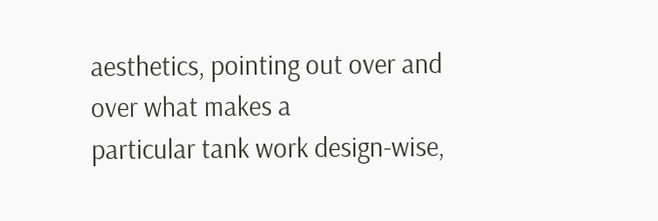aesthetics, pointing out over and over what makes a
particular tank work design-wise,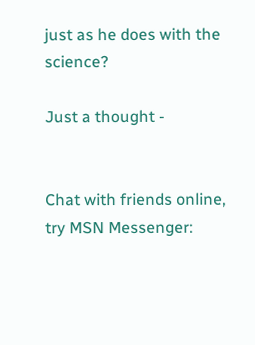just as he does with the science?

Just a thought -


Chat with friends online, try MSN Messenger: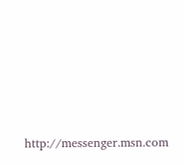http://messenger.msn.com